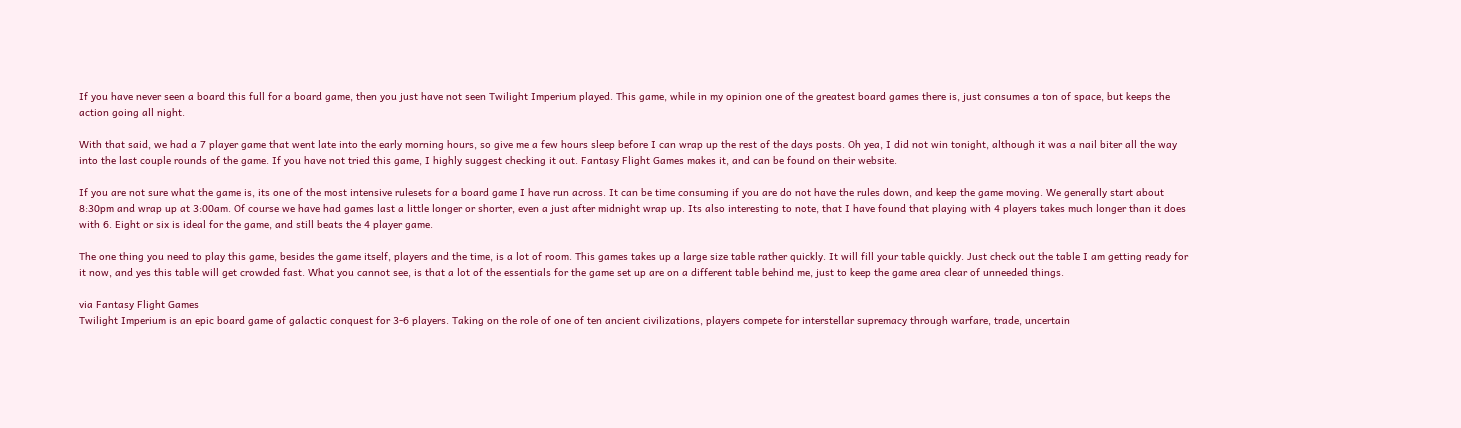If you have never seen a board this full for a board game, then you just have not seen Twilight Imperium played. This game, while in my opinion one of the greatest board games there is, just consumes a ton of space, but keeps the action going all night.

With that said, we had a 7 player game that went late into the early morning hours, so give me a few hours sleep before I can wrap up the rest of the days posts. Oh yea, I did not win tonight, although it was a nail biter all the way into the last couple rounds of the game. If you have not tried this game, I highly suggest checking it out. Fantasy Flight Games makes it, and can be found on their website.

If you are not sure what the game is, its one of the most intensive rulesets for a board game I have run across. It can be time consuming if you are do not have the rules down, and keep the game moving. We generally start about 8:30pm and wrap up at 3:00am. Of course we have had games last a little longer or shorter, even a just after midnight wrap up. Its also interesting to note, that I have found that playing with 4 players takes much longer than it does with 6. Eight or six is ideal for the game, and still beats the 4 player game.

The one thing you need to play this game, besides the game itself, players and the time, is a lot of room. This games takes up a large size table rather quickly. It will fill your table quickly. Just check out the table I am getting ready for it now, and yes this table will get crowded fast. What you cannot see, is that a lot of the essentials for the game set up are on a different table behind me, just to keep the game area clear of unneeded things.

via Fantasy Flight Games
Twilight Imperium is an epic board game of galactic conquest for 3-6 players. Taking on the role of one of ten ancient civilizations, players compete for interstellar supremacy through warfare, trade, uncertain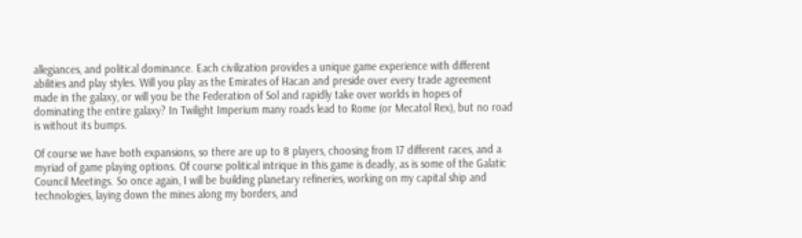allegiances, and political dominance. Each civilization provides a unique game experience with different abilities and play styles. Will you play as the Emirates of Hacan and preside over every trade agreement made in the galaxy, or will you be the Federation of Sol and rapidly take over worlds in hopes of dominating the entire galaxy? In Twilight Imperium many roads lead to Rome (or Mecatol Rex), but no road is without its bumps.

Of course we have both expansions, so there are up to 8 players, choosing from 17 different races, and a myriad of game playing options. Of course political intrique in this game is deadly, as is some of the Galatic Council Meetings. So once again, I will be building planetary refineries, working on my capital ship and technologies, laying down the mines along my borders, and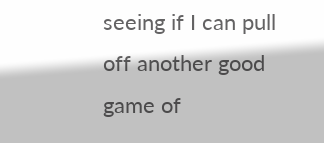seeing if I can pull off another good game of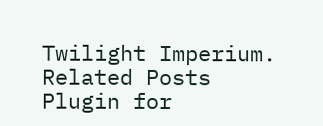Twilight Imperium.
Related Posts Plugin for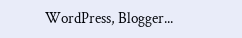WordPress, Blogger...